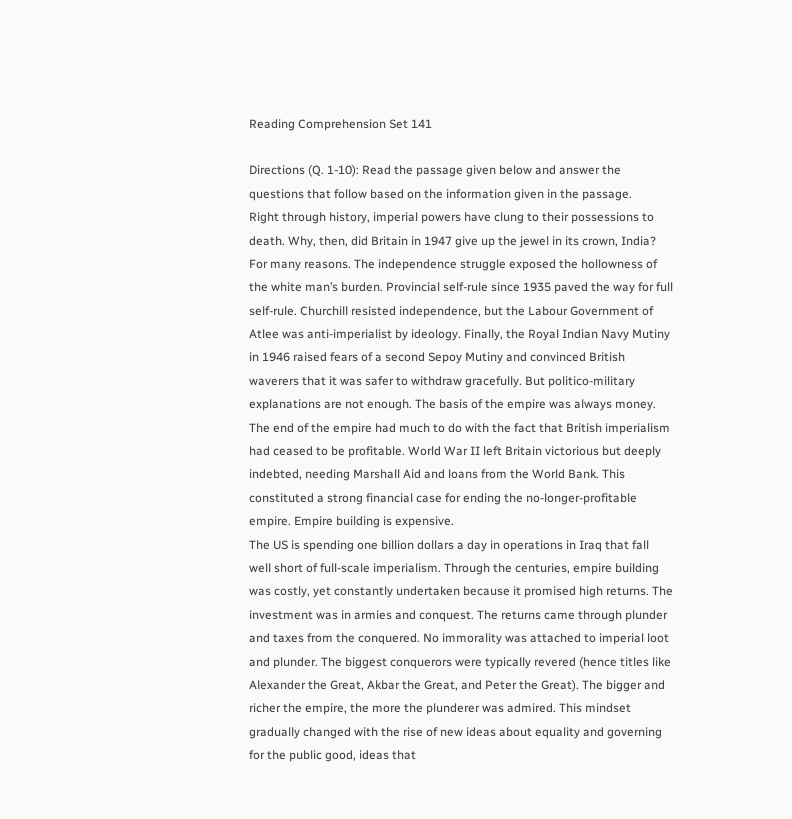Reading Comprehension Set 141

Directions (Q. 1-10): Read the passage given below and answer the questions that follow based on the information given in the passage.
Right through history, imperial powers have clung to their possessions to death. Why, then, did Britain in 1947 give up the jewel in its crown, India? For many reasons. The independence struggle exposed the hollowness of the white man’s burden. Provincial self-rule since 1935 paved the way for full self-rule. Churchill resisted independence, but the Labour Government of Atlee was anti-imperialist by ideology. Finally, the Royal Indian Navy Mutiny in 1946 raised fears of a second Sepoy Mutiny and convinced British waverers that it was safer to withdraw gracefully. But politico-military explanations are not enough. The basis of the empire was always money. The end of the empire had much to do with the fact that British imperialism had ceased to be profitable. World War II left Britain victorious but deeply indebted, needing Marshall Aid and loans from the World Bank. This constituted a strong financial case for ending the no-longer-profitable empire. Empire building is expensive.
The US is spending one billion dollars a day in operations in Iraq that fall well short of full-scale imperialism. Through the centuries, empire building was costly, yet constantly undertaken because it promised high returns. The investment was in armies and conquest. The returns came through plunder and taxes from the conquered. No immorality was attached to imperial loot and plunder. The biggest conquerors were typically revered (hence titles like Alexander the Great, Akbar the Great, and Peter the Great). The bigger and richer the empire, the more the plunderer was admired. This mindset gradually changed with the rise of new ideas about equality and governing for the public good, ideas that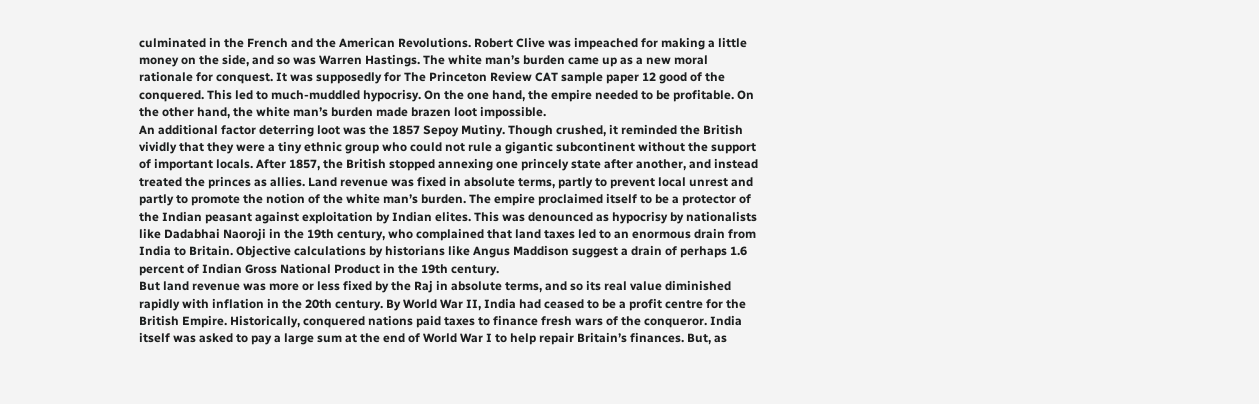culminated in the French and the American Revolutions. Robert Clive was impeached for making a little money on the side, and so was Warren Hastings. The white man’s burden came up as a new moral rationale for conquest. It was supposedly for The Princeton Review CAT sample paper 12 good of the conquered. This led to much-muddled hypocrisy. On the one hand, the empire needed to be profitable. On the other hand, the white man’s burden made brazen loot impossible.
An additional factor deterring loot was the 1857 Sepoy Mutiny. Though crushed, it reminded the British vividly that they were a tiny ethnic group who could not rule a gigantic subcontinent without the support of important locals. After 1857, the British stopped annexing one princely state after another, and instead treated the princes as allies. Land revenue was fixed in absolute terms, partly to prevent local unrest and partly to promote the notion of the white man’s burden. The empire proclaimed itself to be a protector of the Indian peasant against exploitation by Indian elites. This was denounced as hypocrisy by nationalists like Dadabhai Naoroji in the 19th century, who complained that land taxes led to an enormous drain from India to Britain. Objective calculations by historians like Angus Maddison suggest a drain of perhaps 1.6 percent of Indian Gross National Product in the 19th century.
But land revenue was more or less fixed by the Raj in absolute terms, and so its real value diminished rapidly with inflation in the 20th century. By World War II, India had ceased to be a profit centre for the British Empire. Historically, conquered nations paid taxes to finance fresh wars of the conqueror. India itself was asked to pay a large sum at the end of World War I to help repair Britain’s finances. But, as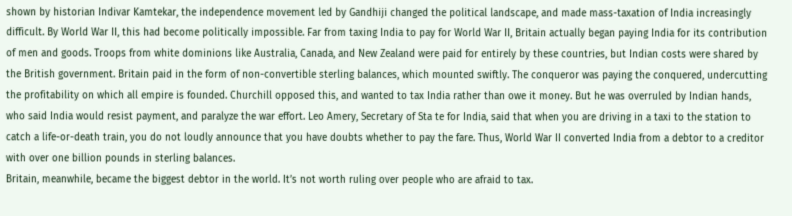shown by historian Indivar Kamtekar, the independence movement led by Gandhiji changed the political landscape, and made mass-taxation of India increasingly difficult. By World War II, this had become politically impossible. Far from taxing India to pay for World War II, Britain actually began paying India for its contribution of men and goods. Troops from white dominions like Australia, Canada, and New Zealand were paid for entirely by these countries, but Indian costs were shared by the British government. Britain paid in the form of non-convertible sterling balances, which mounted swiftly. The conqueror was paying the conquered, undercutting the profitability on which all empire is founded. Churchill opposed this, and wanted to tax India rather than owe it money. But he was overruled by Indian hands, who said India would resist payment, and paralyze the war effort. Leo Amery, Secretary of Sta te for India, said that when you are driving in a taxi to the station to catch a life-or-death train, you do not loudly announce that you have doubts whether to pay the fare. Thus, World War II converted India from a debtor to a creditor with over one billion pounds in sterling balances.
Britain, meanwhile, became the biggest debtor in the world. It’s not worth ruling over people who are afraid to tax.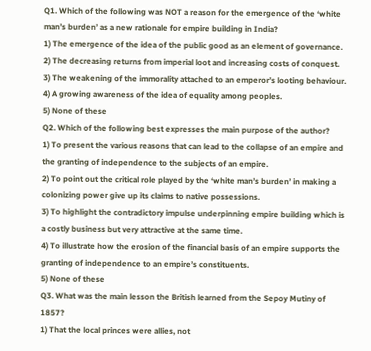Q1. Which of the following was NOT a reason for the emergence of the ‘white man’s burden’ as a new rationale for empire building in India?
1) The emergence of the idea of the public good as an element of governance.
2) The decreasing returns from imperial loot and increasing costs of conquest.
3) The weakening of the immorality attached to an emperor’s looting behaviour.
4) A growing awareness of the idea of equality among peoples.
5) None of these
Q2. Which of the following best expresses the main purpose of the author?
1) To present the various reasons that can lead to the collapse of an empire and the granting of independence to the subjects of an empire.
2) To point out the critical role played by the ‘white man’s burden’ in making a colonizing power give up its claims to native possessions.
3) To highlight the contradictory impulse underpinning empire building which is a costly business but very attractive at the same time.
4) To illustrate how the erosion of the financial basis of an empire supports the granting of independence to an empire’s constituents.
5) None of these
Q3. What was the main lesson the British learned from the Sepoy Mutiny of 1857?
1) That the local princes were allies, not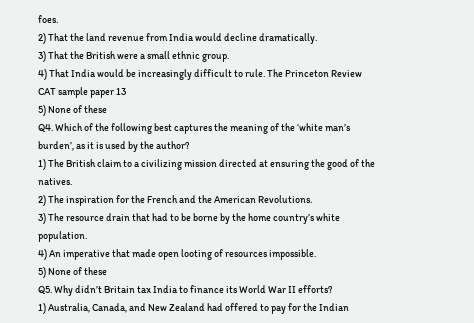foes.
2) That the land revenue from India would decline dramatically.
3) That the British were a small ethnic group.
4) That India would be increasingly difficult to rule. The Princeton Review CAT sample paper 13
5) None of these
Q4. Which of the following best captures the meaning of the ‘white man’s burden’, as it is used by the author?
1) The British claim to a civilizing mission directed at ensuring the good of the natives.
2) The inspiration for the French and the American Revolutions.
3) The resource drain that had to be borne by the home country’s white population.
4) An imperative that made open looting of resources impossible.
5) None of these
Q5. Why didn’t Britain tax India to finance its World War II efforts?
1) Australia, Canada, and New Zealand had offered to pay for the Indian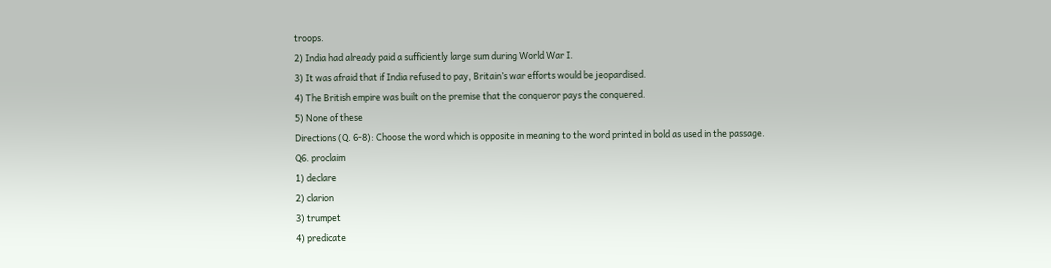troops.
2) India had already paid a sufficiently large sum during World War I.
3) It was afraid that if India refused to pay, Britain’s war efforts would be jeopardised.
4) The British empire was built on the premise that the conqueror pays the conquered.
5) None of these
Directions (Q. 6-8): Choose the word which is opposite in meaning to the word printed in bold as used in the passage.
Q6. proclaim
1) declare
2) clarion
3) trumpet
4) predicate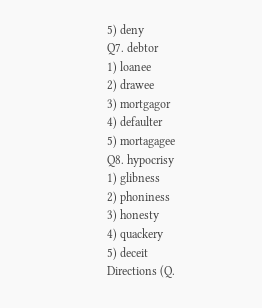5) deny
Q7. debtor
1) loanee
2) drawee
3) mortgagor
4) defaulter
5) mortagagee
Q8. hypocrisy
1) glibness
2) phoniness
3) honesty
4) quackery
5) deceit
Directions (Q.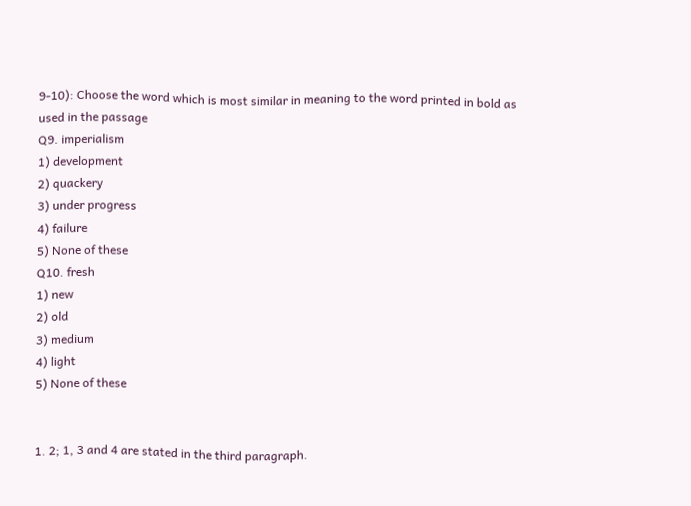9-10): Choose the word which is most similar in meaning to the word printed in bold as used in the passage
Q9. imperialism
1) development
2) quackery
3) under progress
4) failure
5) None of these
Q10. fresh
1) new
2) old
3) medium
4) light
5) None of these


1. 2; 1, 3 and 4 are stated in the third paragraph.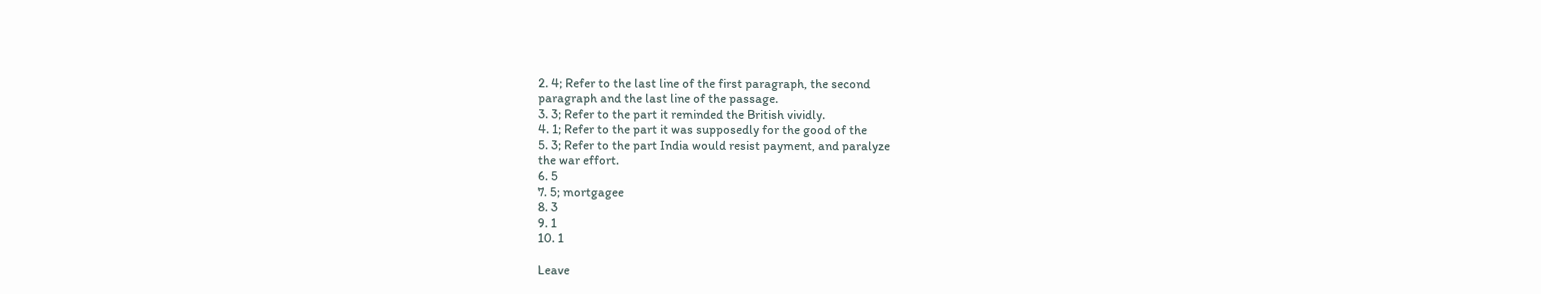2. 4; Refer to the last line of the first paragraph, the second
paragraph and the last line of the passage.
3. 3; Refer to the part it reminded the British vividly.
4. 1; Refer to the part it was supposedly for the good of the
5. 3; Refer to the part India would resist payment, and paralyze
the war effort.
6. 5
7. 5; mortgagee
8. 3
9. 1
10. 1

Leave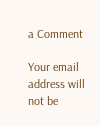a Comment

Your email address will not be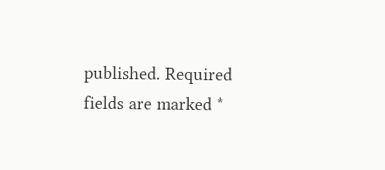published. Required fields are marked *